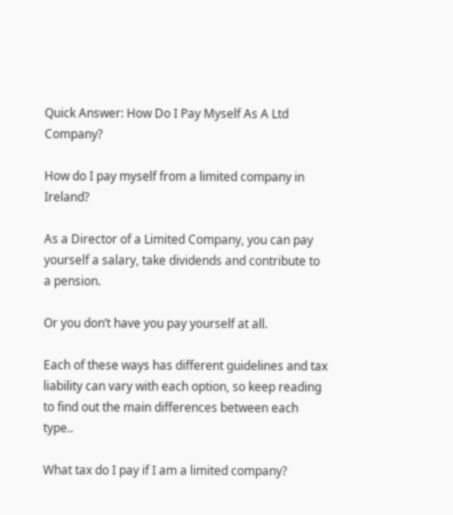Quick Answer: How Do I Pay Myself As A Ltd Company?

How do I pay myself from a limited company in Ireland?

As a Director of a Limited Company, you can pay yourself a salary, take dividends and contribute to a pension.

Or you don’t have you pay yourself at all.

Each of these ways has different guidelines and tax liability can vary with each option, so keep reading to find out the main differences between each type..

What tax do I pay if I am a limited company?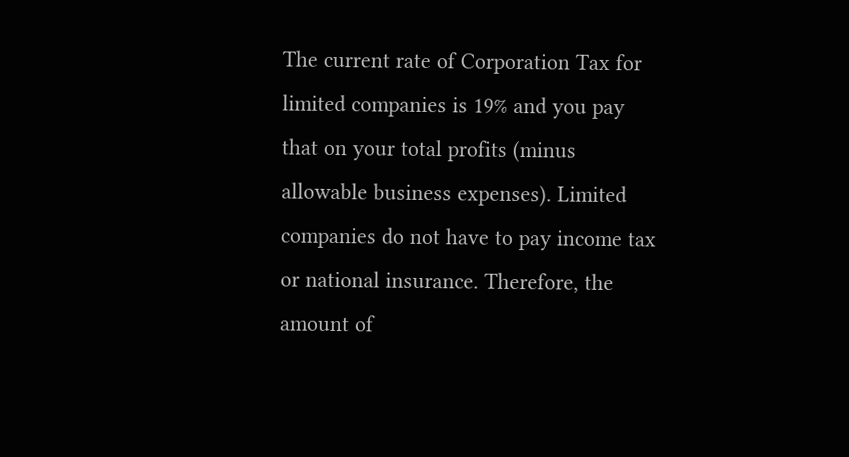The current rate of Corporation Tax for limited companies is 19% and you pay that on your total profits (minus allowable business expenses). Limited companies do not have to pay income tax or national insurance. Therefore, the amount of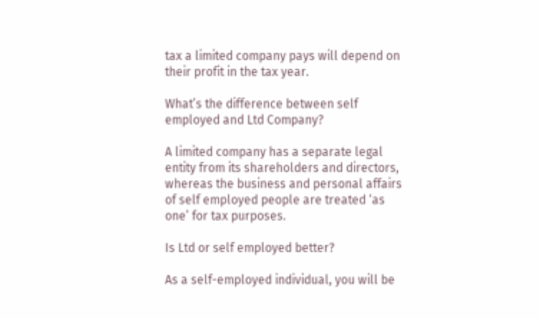tax a limited company pays will depend on their profit in the tax year.

What’s the difference between self employed and Ltd Company?

A limited company has a separate legal entity from its shareholders and directors, whereas the business and personal affairs of self employed people are treated ‘as one’ for tax purposes.

Is Ltd or self employed better?

As a self-employed individual, you will be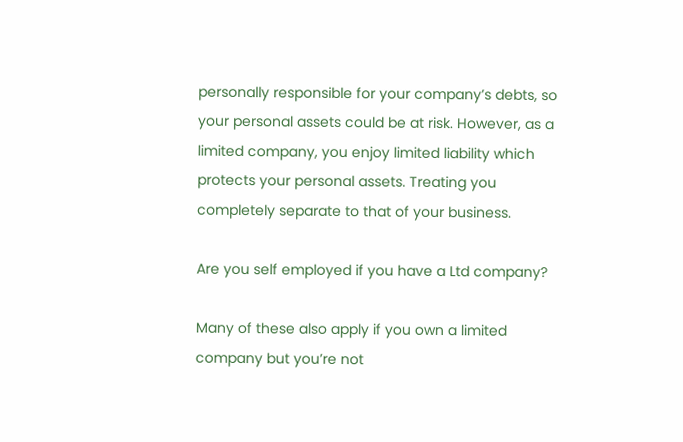personally responsible for your company’s debts, so your personal assets could be at risk. However, as a limited company, you enjoy limited liability which protects your personal assets. Treating you completely separate to that of your business.

Are you self employed if you have a Ltd company?

Many of these also apply if you own a limited company but you’re not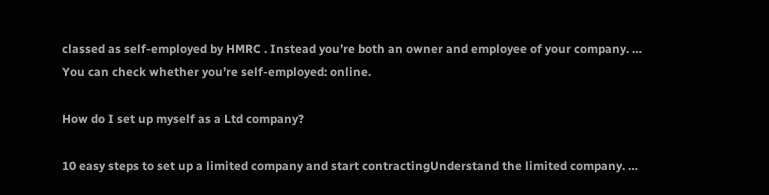classed as self-employed by HMRC . Instead you’re both an owner and employee of your company. … You can check whether you’re self-employed: online.

How do I set up myself as a Ltd company?

10 easy steps to set up a limited company and start contractingUnderstand the limited company. …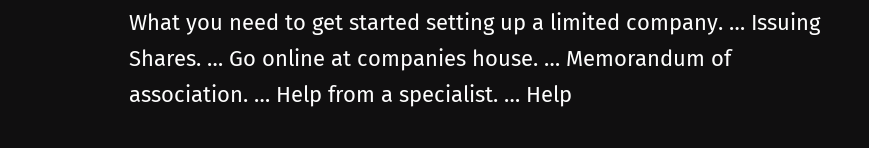What you need to get started setting up a limited company. … Issuing Shares. … Go online at companies house. … Memorandum of association. … Help from a specialist. … Help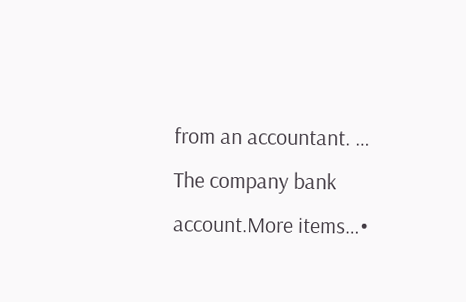from an accountant. … The company bank account.More items…•